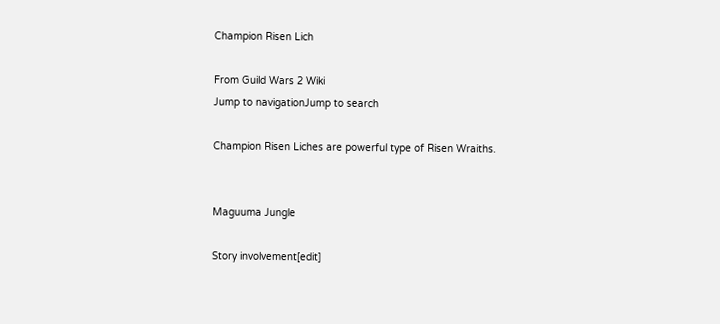Champion Risen Lich

From Guild Wars 2 Wiki
Jump to navigationJump to search

Champion Risen Liches are powerful type of Risen Wraiths.


Maguuma Jungle

Story involvement[edit]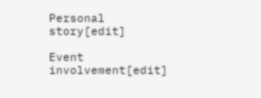Personal story[edit]

Event involvement[edit]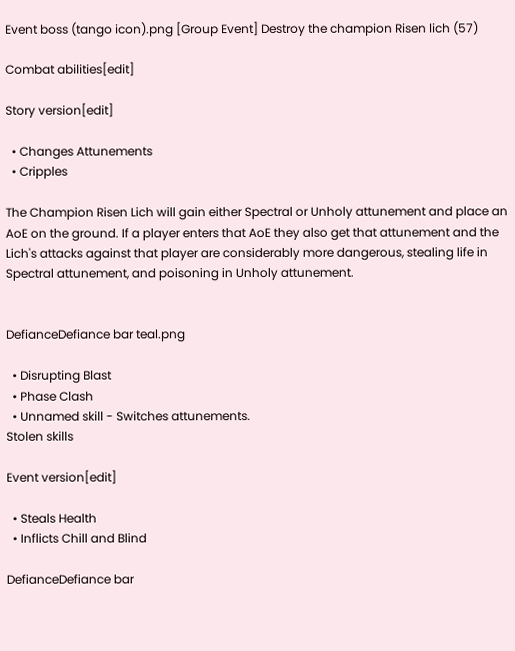Event boss (tango icon).png [Group Event] Destroy the champion Risen lich (57)

Combat abilities[edit]

Story version[edit]

  • Changes Attunements
  • Cripples

The Champion Risen Lich will gain either Spectral or Unholy attunement and place an AoE on the ground. If a player enters that AoE they also get that attunement and the Lich's attacks against that player are considerably more dangerous, stealing life in Spectral attunement, and poisoning in Unholy attunement.


DefianceDefiance bar teal.png

  • Disrupting Blast
  • Phase Clash
  • Unnamed skill - Switches attunements.
Stolen skills

Event version[edit]

  • Steals Health
  • Inflicts Chill and Blind

DefianceDefiance bar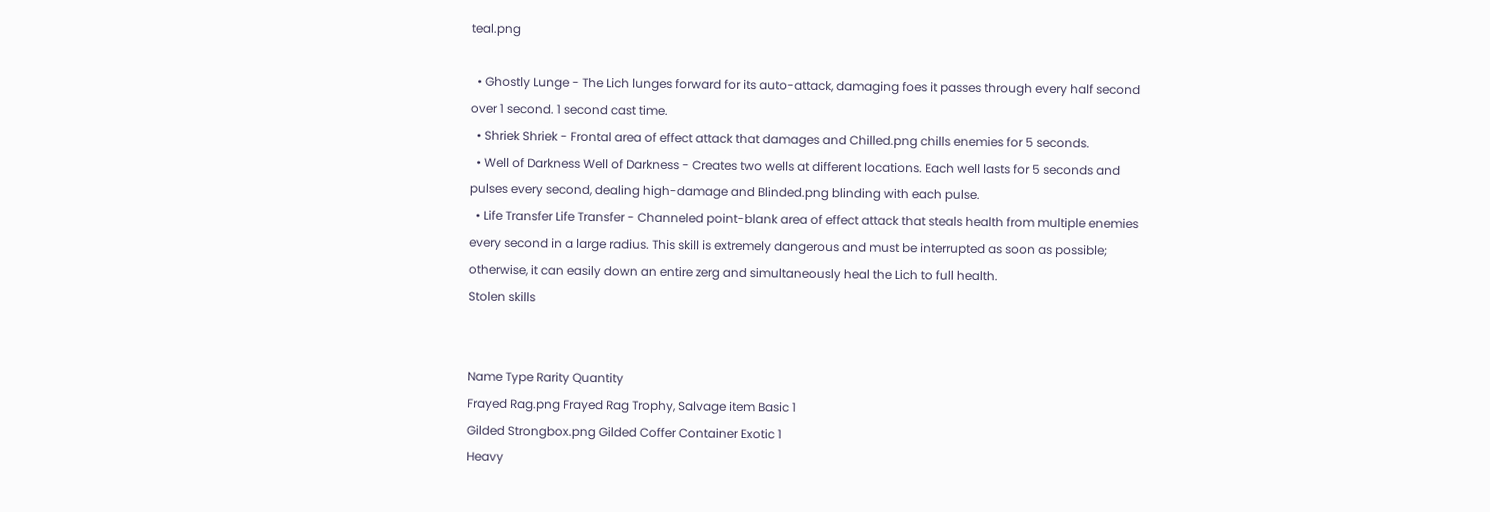teal.png

  • Ghostly Lunge - The Lich lunges forward for its auto-attack, damaging foes it passes through every half second over 1 second. 1 second cast time.
  • Shriek Shriek - Frontal area of effect attack that damages and Chilled.png chills enemies for 5 seconds.
  • Well of Darkness Well of Darkness - Creates two wells at different locations. Each well lasts for 5 seconds and pulses every second, dealing high-damage and Blinded.png blinding with each pulse.
  • Life Transfer Life Transfer - Channeled point-blank area of effect attack that steals health from multiple enemies every second in a large radius. This skill is extremely dangerous and must be interrupted as soon as possible; otherwise, it can easily down an entire zerg and simultaneously heal the Lich to full health.
Stolen skills


Name Type Rarity Quantity
Frayed Rag.png Frayed Rag Trophy, Salvage item Basic 1
Gilded Strongbox.png Gilded Coffer Container Exotic 1
Heavy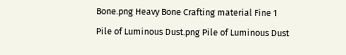Bone.png Heavy Bone Crafting material Fine 1
Pile of Luminous Dust.png Pile of Luminous Dust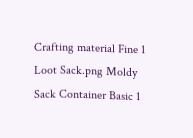Crafting material Fine 1
Loot Sack.png Moldy Sack Container Basic 1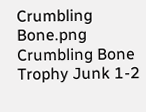Crumbling Bone.png Crumbling Bone Trophy Junk 1-2